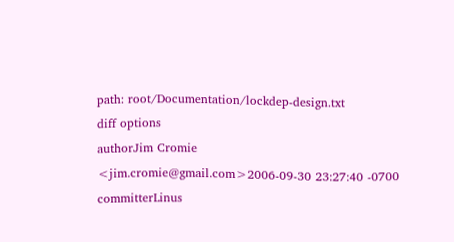path: root/Documentation/lockdep-design.txt
diff options
authorJim Cromie <jim.cromie@gmail.com>2006-09-30 23:27:40 -0700
committerLinus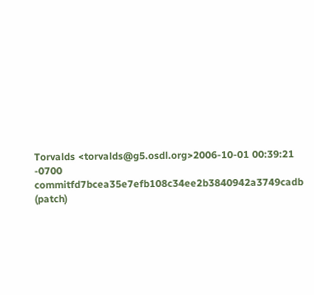Torvalds <torvalds@g5.osdl.org>2006-10-01 00:39:21 -0700
commitfd7bcea35e7efb108c34ee2b3840942a3749cadb (patch)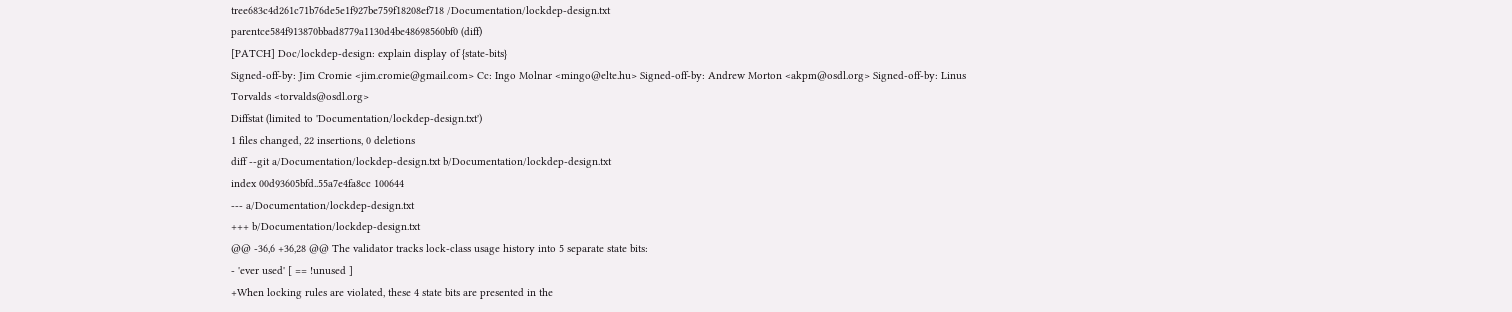tree683c4d261c71b76de5e1f927be759f18208ef718 /Documentation/lockdep-design.txt
parentce584f913870bbad8779a1130d4be48698560bf0 (diff)
[PATCH] Doc/lockdep-design: explain display of {state-bits}
Signed-off-by: Jim Cromie <jim.cromie@gmail.com> Cc: Ingo Molnar <mingo@elte.hu> Signed-off-by: Andrew Morton <akpm@osdl.org> Signed-off-by: Linus Torvalds <torvalds@osdl.org>
Diffstat (limited to 'Documentation/lockdep-design.txt')
1 files changed, 22 insertions, 0 deletions
diff --git a/Documentation/lockdep-design.txt b/Documentation/lockdep-design.txt
index 00d93605bfd..55a7e4fa8cc 100644
--- a/Documentation/lockdep-design.txt
+++ b/Documentation/lockdep-design.txt
@@ -36,6 +36,28 @@ The validator tracks lock-class usage history into 5 separate state bits:
- 'ever used' [ == !unused ]
+When locking rules are violated, these 4 state bits are presented in the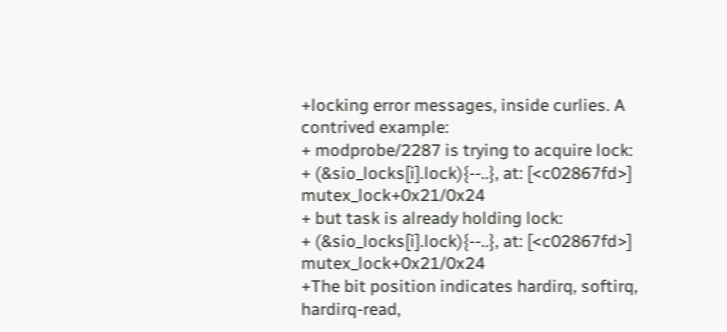+locking error messages, inside curlies. A contrived example:
+ modprobe/2287 is trying to acquire lock:
+ (&sio_locks[i].lock){--..}, at: [<c02867fd>] mutex_lock+0x21/0x24
+ but task is already holding lock:
+ (&sio_locks[i].lock){--..}, at: [<c02867fd>] mutex_lock+0x21/0x24
+The bit position indicates hardirq, softirq, hardirq-read,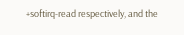+softirq-read respectively, and the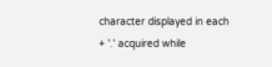character displayed in each
+ '.' acquired while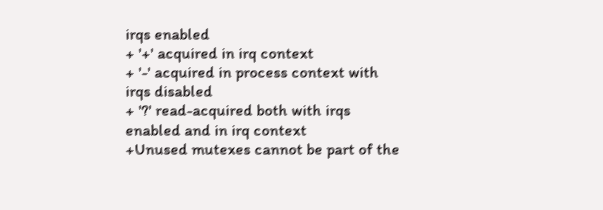irqs enabled
+ '+' acquired in irq context
+ '-' acquired in process context with irqs disabled
+ '?' read-acquired both with irqs enabled and in irq context
+Unused mutexes cannot be part of the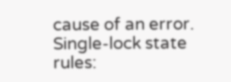cause of an error.
Single-lock state rules: